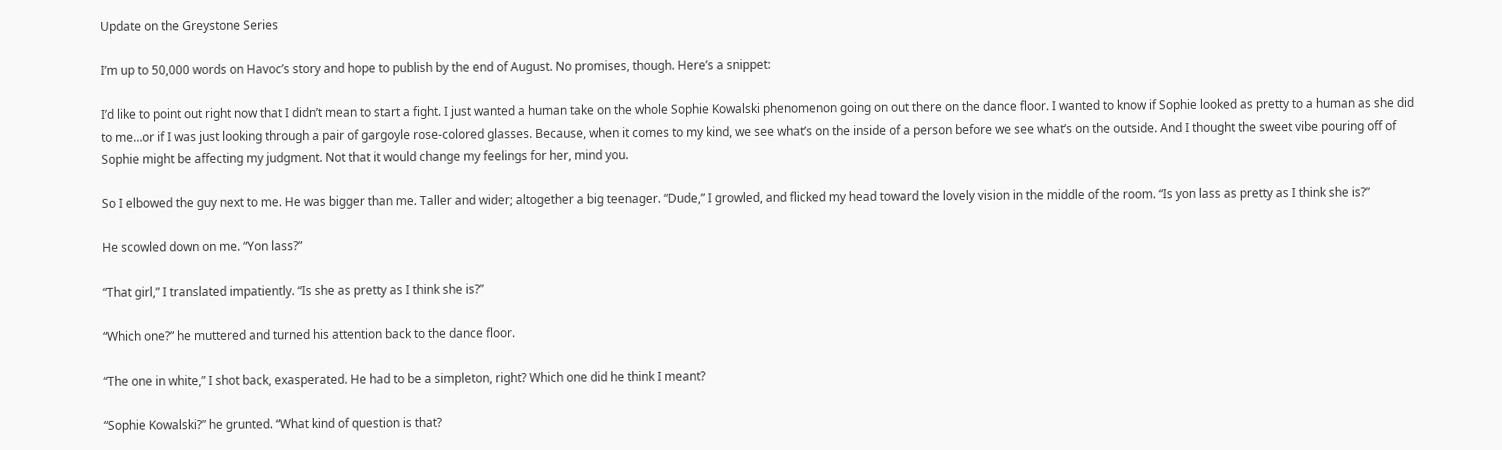Update on the Greystone Series

I’m up to 50,000 words on Havoc’s story and hope to publish by the end of August. No promises, though. Here’s a snippet:

I’d like to point out right now that I didn’t mean to start a fight. I just wanted a human take on the whole Sophie Kowalski phenomenon going on out there on the dance floor. I wanted to know if Sophie looked as pretty to a human as she did to me…or if I was just looking through a pair of gargoyle rose-colored glasses. Because, when it comes to my kind, we see what’s on the inside of a person before we see what’s on the outside. And I thought the sweet vibe pouring off of Sophie might be affecting my judgment. Not that it would change my feelings for her, mind you.

So I elbowed the guy next to me. He was bigger than me. Taller and wider; altogether a big teenager. “Dude,” I growled, and flicked my head toward the lovely vision in the middle of the room. “Is yon lass as pretty as I think she is?”

He scowled down on me. “Yon lass?”

“That girl,” I translated impatiently. “Is she as pretty as I think she is?”

“Which one?” he muttered and turned his attention back to the dance floor.

“The one in white,” I shot back, exasperated. He had to be a simpleton, right? Which one did he think I meant?

“Sophie Kowalski?” he grunted. “What kind of question is that?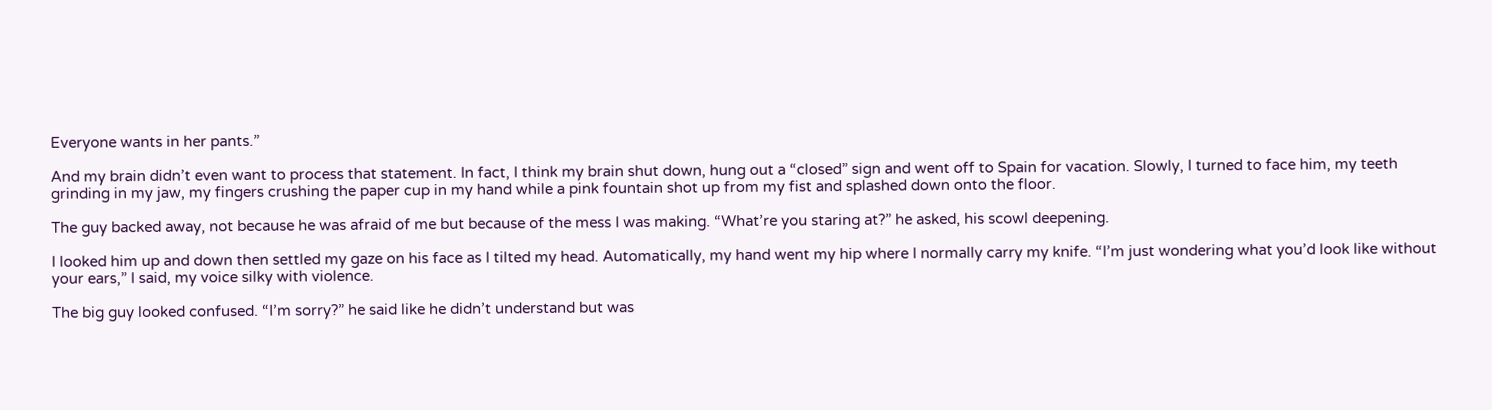Everyone wants in her pants.”

And my brain didn’t even want to process that statement. In fact, I think my brain shut down, hung out a “closed” sign and went off to Spain for vacation. Slowly, I turned to face him, my teeth grinding in my jaw, my fingers crushing the paper cup in my hand while a pink fountain shot up from my fist and splashed down onto the floor.

The guy backed away, not because he was afraid of me but because of the mess I was making. “What’re you staring at?” he asked, his scowl deepening.

I looked him up and down then settled my gaze on his face as I tilted my head. Automatically, my hand went my hip where I normally carry my knife. “I’m just wondering what you’d look like without your ears,” I said, my voice silky with violence.

The big guy looked confused. “I’m sorry?” he said like he didn’t understand but was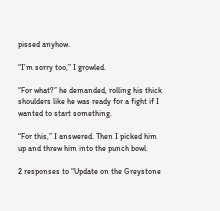pissed anyhow.

“I’m sorry too,” I growled.

“For what?” he demanded, rolling his thick shoulders like he was ready for a fight if I wanted to start something.

“For this,” I answered. Then I picked him up and threw him into the punch bowl.

2 responses to “Update on the Greystone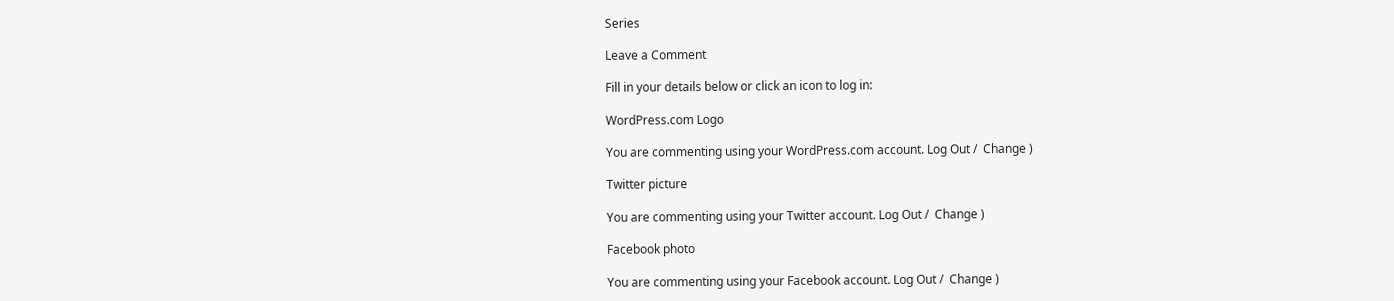Series

Leave a Comment

Fill in your details below or click an icon to log in:

WordPress.com Logo

You are commenting using your WordPress.com account. Log Out /  Change )

Twitter picture

You are commenting using your Twitter account. Log Out /  Change )

Facebook photo

You are commenting using your Facebook account. Log Out /  Change )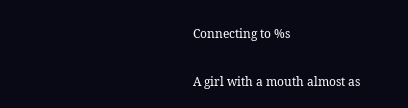Connecting to %s


A girl with a mouth almost as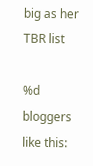big as her TBR list

%d bloggers like this: